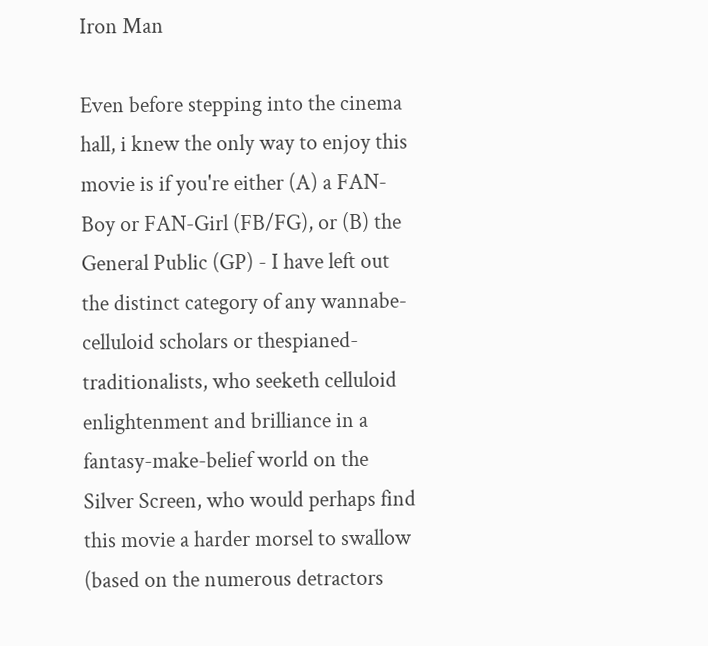Iron Man

Even before stepping into the cinema hall, i knew the only way to enjoy this movie is if you're either (A) a FAN-Boy or FAN-Girl (FB/FG), or (B) the General Public (GP) - I have left out the distinct category of any wannabe-celluloid scholars or thespianed-traditionalists, who seeketh celluloid enlightenment and brilliance in a fantasy-make-belief world on the Silver Screen, who would perhaps find this movie a harder morsel to swallow (based on the numerous detractors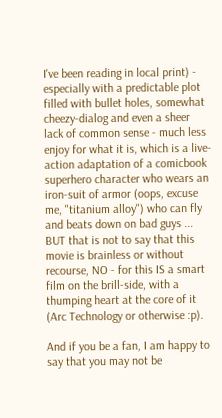I've been reading in local print) - especially with a predictable plot filled with bullet holes, somewhat cheezy-dialog and even a sheer lack of common sense - much less enjoy for what it is, which is a live-action adaptation of a comicbook superhero character who wears an iron-suit of armor (oops, excuse me, "titanium alloy") who can fly and beats down on bad guys ... BUT that is not to say that this movie is brainless or without recourse, NO - for this IS a smart film on the brill-side, with a thumping heart at the core of it (Arc Technology or otherwise :p).

And if you be a fan, I am happy to say that you may not be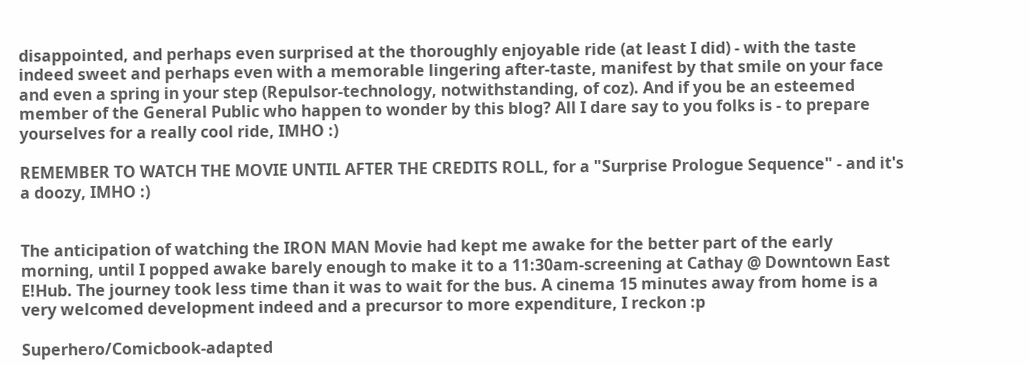disappointed, and perhaps even surprised at the thoroughly enjoyable ride (at least I did) - with the taste indeed sweet and perhaps even with a memorable lingering after-taste, manifest by that smile on your face and even a spring in your step (Repulsor-technology, notwithstanding, of coz). And if you be an esteemed member of the General Public who happen to wonder by this blog? All I dare say to you folks is - to prepare yourselves for a really cool ride, IMHO :)

REMEMBER TO WATCH THE MOVIE UNTIL AFTER THE CREDITS ROLL, for a "Surprise Prologue Sequence" - and it's a doozy, IMHO :)


The anticipation of watching the IRON MAN Movie had kept me awake for the better part of the early morning, until I popped awake barely enough to make it to a 11:30am-screening at Cathay @ Downtown East E!Hub. The journey took less time than it was to wait for the bus. A cinema 15 minutes away from home is a very welcomed development indeed and a precursor to more expenditure, I reckon :p

Superhero/Comicbook-adapted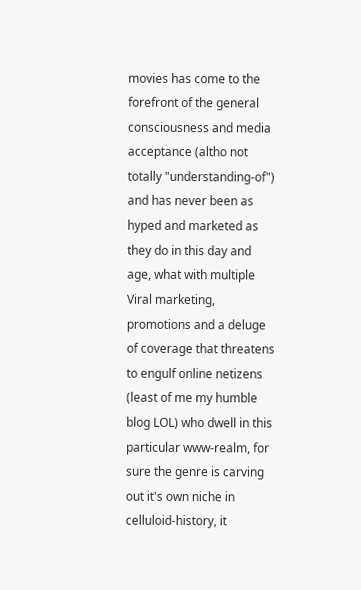movies has come to the forefront of the general consciousness and media acceptance (altho not totally "understanding-of") and has never been as hyped and marketed as they do in this day and age, what with multiple Viral marketing, promotions and a deluge of coverage that threatens to engulf online netizens (least of me my humble blog LOL) who dwell in this particular www-realm, for sure the genre is carving out it's own niche in celluloid-history, it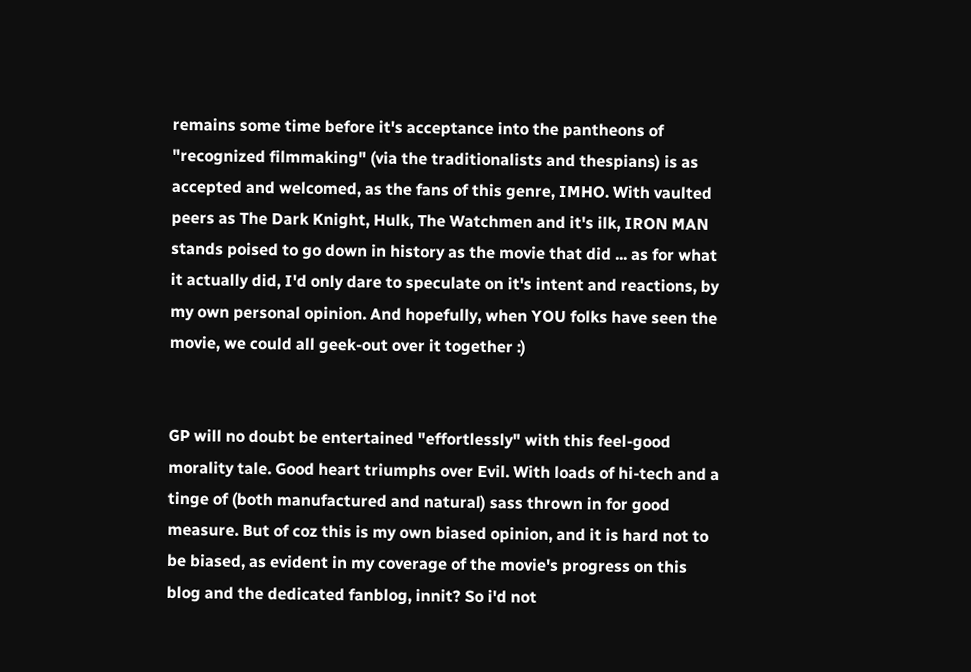remains some time before it's acceptance into the pantheons of "recognized filmmaking" (via the traditionalists and thespians) is as accepted and welcomed, as the fans of this genre, IMHO. With vaulted peers as The Dark Knight, Hulk, The Watchmen and it's ilk, IRON MAN stands poised to go down in history as the movie that did ... as for what it actually did, I'd only dare to speculate on it's intent and reactions, by my own personal opinion. And hopefully, when YOU folks have seen the movie, we could all geek-out over it together :)


GP will no doubt be entertained "effortlessly" with this feel-good morality tale. Good heart triumphs over Evil. With loads of hi-tech and a tinge of (both manufactured and natural) sass thrown in for good measure. But of coz this is my own biased opinion, and it is hard not to be biased, as evident in my coverage of the movie's progress on this blog and the dedicated fanblog, innit? So i'd not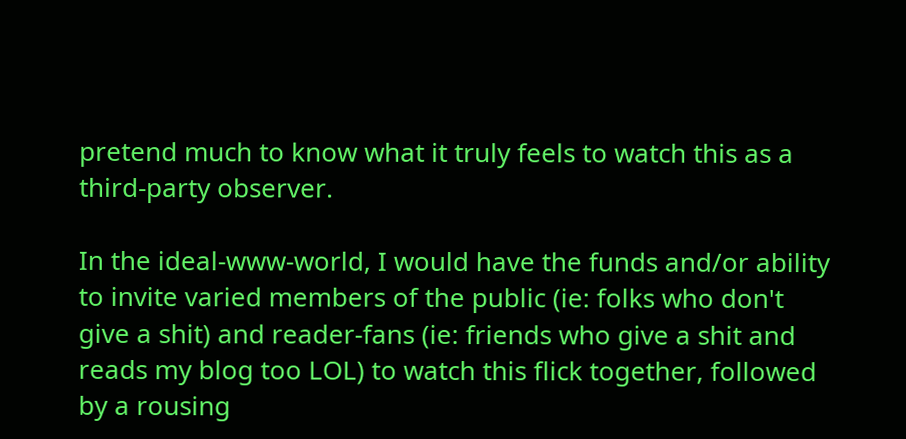pretend much to know what it truly feels to watch this as a third-party observer.

In the ideal-www-world, I would have the funds and/or ability to invite varied members of the public (ie: folks who don't give a shit) and reader-fans (ie: friends who give a shit and reads my blog too LOL) to watch this flick together, followed by a rousing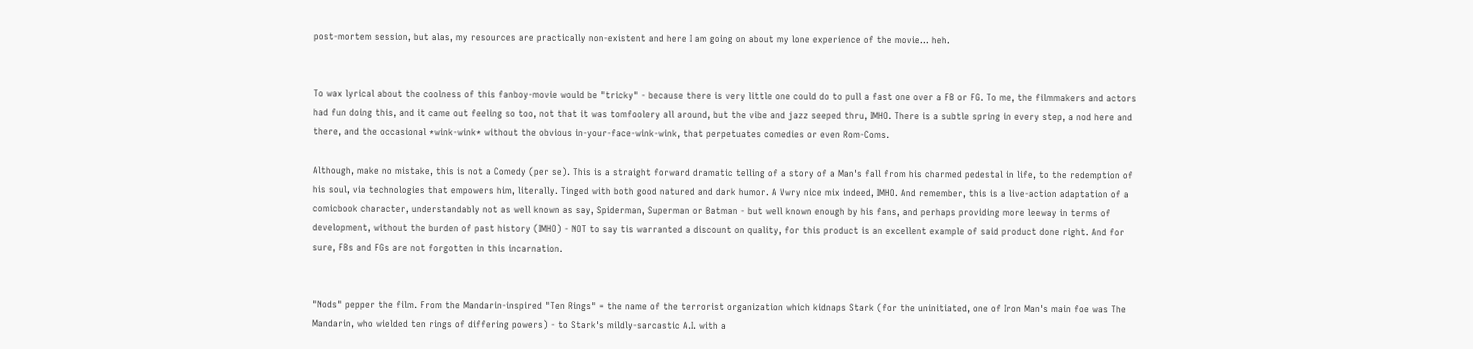post-mortem session, but alas, my resources are practically non-existent and here I am going on about my lone experience of the movie... heh.


To wax lyrical about the coolness of this fanboy-movie would be "tricky" - because there is very little one could do to pull a fast one over a FB or FG. To me, the filmmakers and actors had fun doing this, and it came out feeling so too, not that it was tomfoolery all around, but the vibe and jazz seeped thru, IMHO. There is a subtle spring in every step, a nod here and there, and the occasional *wink-wink* without the obvious in-your-face-wink-wink, that perpetuates comedies or even Rom-Coms.

Although, make no mistake, this is not a Comedy (per se). This is a straight forward dramatic telling of a story of a Man's fall from his charmed pedestal in life, to the redemption of his soul, via technologies that empowers him, literally. Tinged with both good natured and dark humor. A Vwry nice mix indeed, IMHO. And remember, this is a live-action adaptation of a comicbook character, understandably not as well known as say, Spiderman, Superman or Batman - but well known enough by his fans, and perhaps providing more leeway in terms of development, without the burden of past history (IMHO) - NOT to say tis warranted a discount on quality, for this product is an excellent example of said product done right. And for sure, FBs and FGs are not forgotten in this incarnation.


"Nods" pepper the film. From the Mandarin-inspired "Ten Rings" = the name of the terrorist organization which kidnaps Stark (for the uninitiated, one of Iron Man's main foe was The Mandarin, who wielded ten rings of differing powers) - to Stark's mildly-sarcastic A.I. with a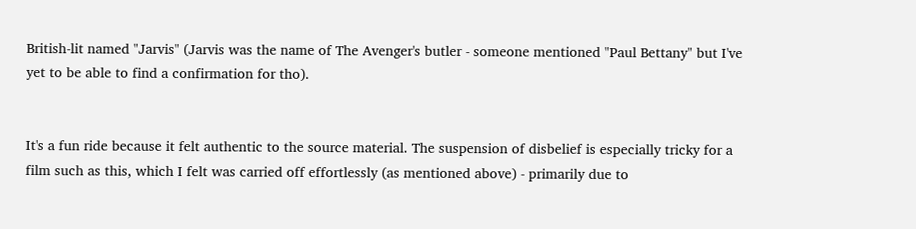British-lit named "Jarvis" (Jarvis was the name of The Avenger's butler - someone mentioned "Paul Bettany" but I've yet to be able to find a confirmation for tho).


It's a fun ride because it felt authentic to the source material. The suspension of disbelief is especially tricky for a film such as this, which I felt was carried off effortlessly (as mentioned above) - primarily due to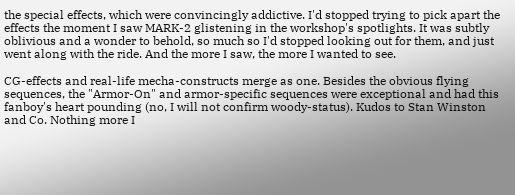the special effects, which were convincingly addictive. I'd stopped trying to pick apart the effects the moment I saw MARK-2 glistening in the workshop's spotlights. It was subtly oblivious and a wonder to behold, so much so I'd stopped looking out for them, and just went along with the ride. And the more I saw, the more I wanted to see.

CG-effects and real-life mecha-constructs merge as one. Besides the obvious flying sequences, the "Armor-On" and armor-specific sequences were exceptional and had this fanboy's heart pounding (no, I will not confirm woody-status). Kudos to Stan Winston and Co. Nothing more I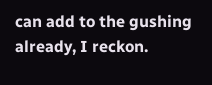can add to the gushing already, I reckon.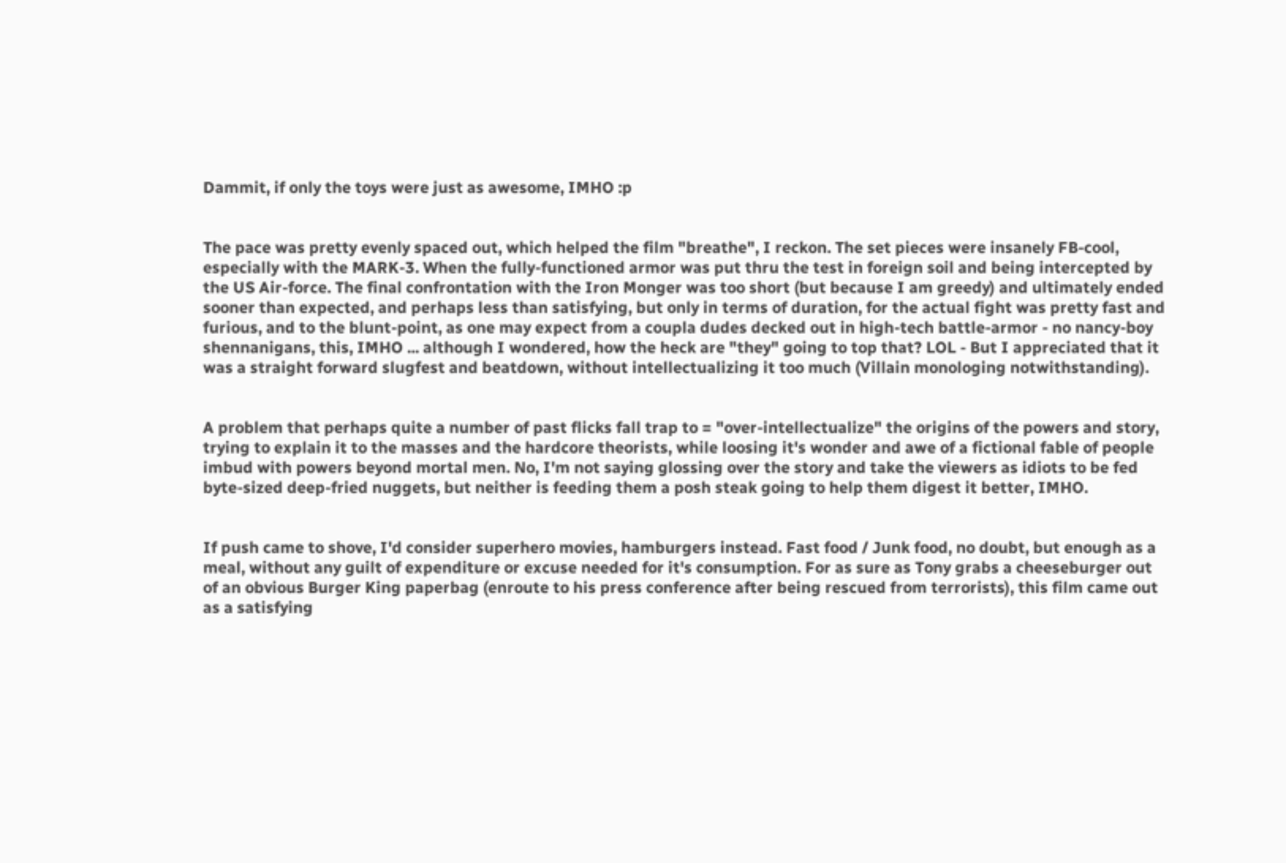Dammit, if only the toys were just as awesome, IMHO :p


The pace was pretty evenly spaced out, which helped the film "breathe", I reckon. The set pieces were insanely FB-cool, especially with the MARK-3. When the fully-functioned armor was put thru the test in foreign soil and being intercepted by the US Air-force. The final confrontation with the Iron Monger was too short (but because I am greedy) and ultimately ended sooner than expected, and perhaps less than satisfying, but only in terms of duration, for the actual fight was pretty fast and furious, and to the blunt-point, as one may expect from a coupla dudes decked out in high-tech battle-armor - no nancy-boy shennanigans, this, IMHO ... although I wondered, how the heck are "they" going to top that? LOL - But I appreciated that it was a straight forward slugfest and beatdown, without intellectualizing it too much (Villain monologing notwithstanding).


A problem that perhaps quite a number of past flicks fall trap to = "over-intellectualize" the origins of the powers and story, trying to explain it to the masses and the hardcore theorists, while loosing it's wonder and awe of a fictional fable of people imbud with powers beyond mortal men. No, I'm not saying glossing over the story and take the viewers as idiots to be fed byte-sized deep-fried nuggets, but neither is feeding them a posh steak going to help them digest it better, IMHO.


If push came to shove, I'd consider superhero movies, hamburgers instead. Fast food / Junk food, no doubt, but enough as a meal, without any guilt of expenditure or excuse needed for it's consumption. For as sure as Tony grabs a cheeseburger out of an obvious Burger King paperbag (enroute to his press conference after being rescued from terrorists), this film came out as a satisfying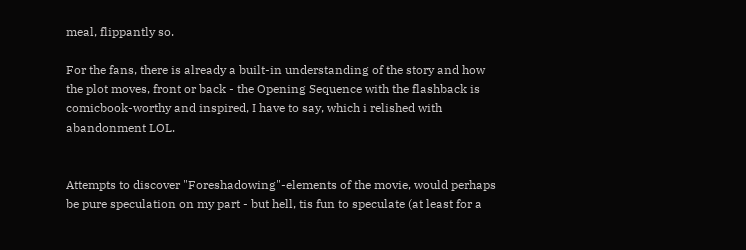meal, flippantly so.

For the fans, there is already a built-in understanding of the story and how the plot moves, front or back - the Opening Sequence with the flashback is comicbook-worthy and inspired, I have to say, which i relished with abandonment LOL.


Attempts to discover "Foreshadowing"-elements of the movie, would perhaps be pure speculation on my part - but hell, tis fun to speculate (at least for a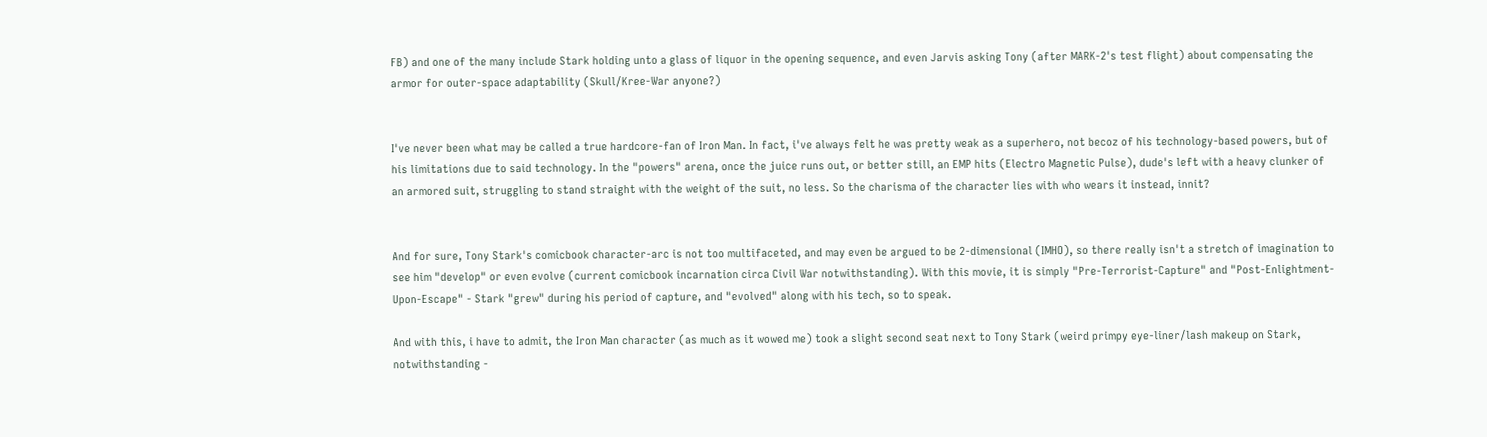FB) and one of the many include Stark holding unto a glass of liquor in the opening sequence, and even Jarvis asking Tony (after MARK-2's test flight) about compensating the armor for outer-space adaptability (Skull/Kree-War anyone?)


I've never been what may be called a true hardcore-fan of Iron Man. In fact, i've always felt he was pretty weak as a superhero, not becoz of his technology-based powers, but of his limitations due to said technology. In the "powers" arena, once the juice runs out, or better still, an EMP hits (Electro Magnetic Pulse), dude's left with a heavy clunker of an armored suit, struggling to stand straight with the weight of the suit, no less. So the charisma of the character lies with who wears it instead, innit?


And for sure, Tony Stark's comicbook character-arc is not too multifaceted, and may even be argued to be 2-dimensional (IMHO), so there really isn't a stretch of imagination to see him "develop" or even evolve (current comicbook incarnation circa Civil War notwithstanding). With this movie, it is simply "Pre-Terrorist-Capture" and "Post-Enlightment-Upon-Escape" - Stark "grew" during his period of capture, and "evolved" along with his tech, so to speak.

And with this, i have to admit, the Iron Man character (as much as it wowed me) took a slight second seat next to Tony Stark (weird primpy eye-liner/lash makeup on Stark, notwithstanding -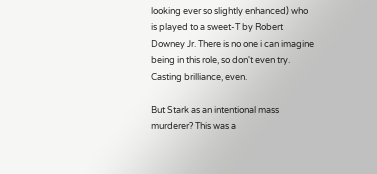looking ever so slightly enhanced) who is played to a sweet-T by Robert Downey Jr. There is no one i can imagine being in this role, so don't even try. Casting brilliance, even.

But Stark as an intentional mass murderer? This was a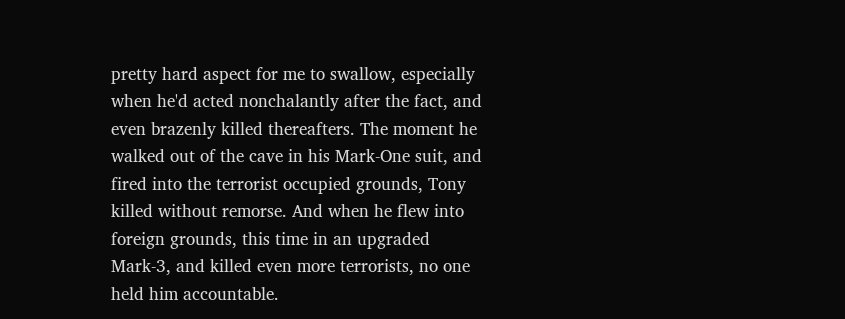pretty hard aspect for me to swallow, especially when he'd acted nonchalantly after the fact, and even brazenly killed thereafters. The moment he walked out of the cave in his Mark-One suit, and fired into the terrorist occupied grounds, Tony killed without remorse. And when he flew into foreign grounds, this time in an upgraded Mark-3, and killed even more terrorists, no one held him accountable.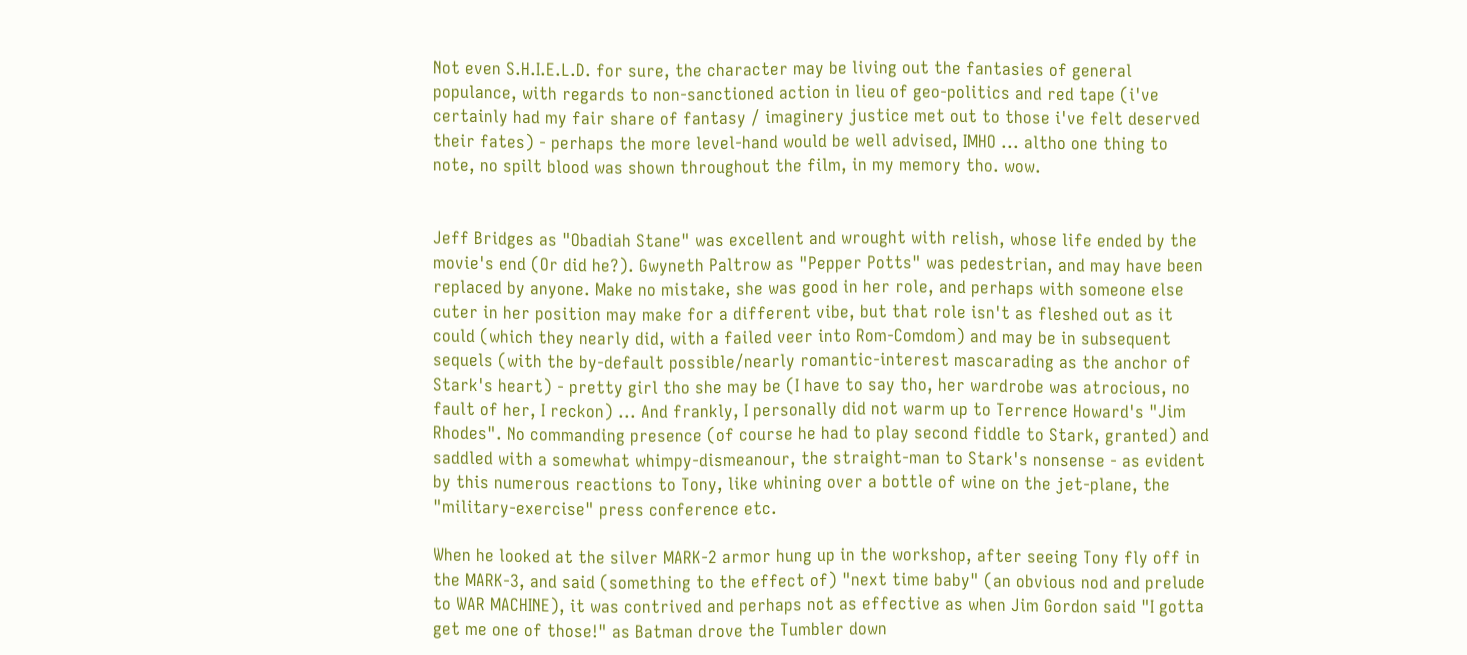Not even S.H.I.E.L.D. for sure, the character may be living out the fantasies of general populance, with regards to non-sanctioned action in lieu of geo-politics and red tape (i've certainly had my fair share of fantasy / imaginery justice met out to those i've felt deserved their fates) - perhaps the more level-hand would be well advised, IMHO ... altho one thing to note, no spilt blood was shown throughout the film, in my memory tho. wow.


Jeff Bridges as "Obadiah Stane" was excellent and wrought with relish, whose life ended by the movie's end (Or did he?). Gwyneth Paltrow as "Pepper Potts" was pedestrian, and may have been replaced by anyone. Make no mistake, she was good in her role, and perhaps with someone else cuter in her position may make for a different vibe, but that role isn't as fleshed out as it could (which they nearly did, with a failed veer into Rom-Comdom) and may be in subsequent sequels (with the by-default possible/nearly romantic-interest mascarading as the anchor of Stark's heart) - pretty girl tho she may be (I have to say tho, her wardrobe was atrocious, no fault of her, I reckon) ... And frankly, I personally did not warm up to Terrence Howard's "Jim Rhodes". No commanding presence (of course he had to play second fiddle to Stark, granted) and saddled with a somewhat whimpy-dismeanour, the straight-man to Stark's nonsense - as evident by this numerous reactions to Tony, like whining over a bottle of wine on the jet-plane, the "military-exercise" press conference etc.

When he looked at the silver MARK-2 armor hung up in the workshop, after seeing Tony fly off in the MARK-3, and said (something to the effect of) "next time baby" (an obvious nod and prelude to WAR MACHINE), it was contrived and perhaps not as effective as when Jim Gordon said "I gotta get me one of those!" as Batman drove the Tumbler down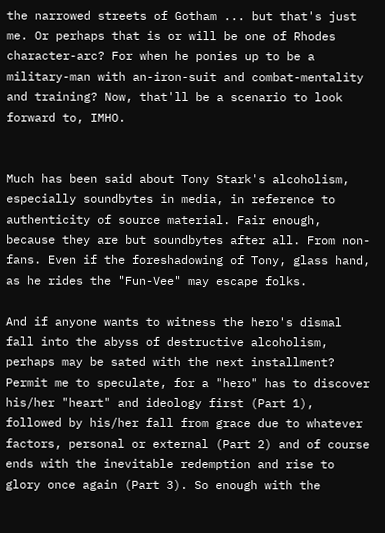the narrowed streets of Gotham ... but that's just me. Or perhaps that is or will be one of Rhodes character-arc? For when he ponies up to be a military-man with an-iron-suit and combat-mentality and training? Now, that'll be a scenario to look forward to, IMHO.


Much has been said about Tony Stark's alcoholism, especially soundbytes in media, in reference to authenticity of source material. Fair enough, because they are but soundbytes after all. From non-fans. Even if the foreshadowing of Tony, glass hand, as he rides the "Fun-Vee" may escape folks.

And if anyone wants to witness the hero's dismal fall into the abyss of destructive alcoholism, perhaps may be sated with the next installment? Permit me to speculate, for a "hero" has to discover his/her "heart" and ideology first (Part 1), followed by his/her fall from grace due to whatever factors, personal or external (Part 2) and of course ends with the inevitable redemption and rise to glory once again (Part 3). So enough with the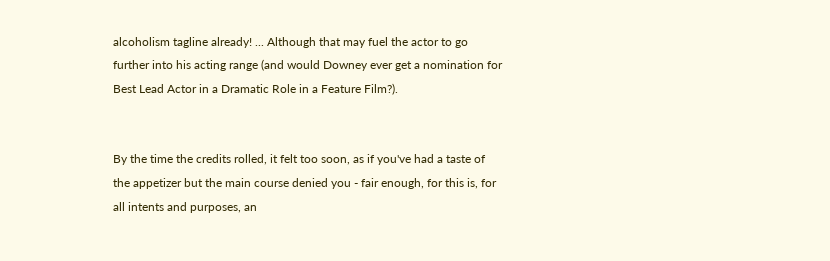alcoholism tagline already! ... Although that may fuel the actor to go further into his acting range (and would Downey ever get a nomination for Best Lead Actor in a Dramatic Role in a Feature Film?).


By the time the credits rolled, it felt too soon, as if you've had a taste of the appetizer but the main course denied you - fair enough, for this is, for all intents and purposes, an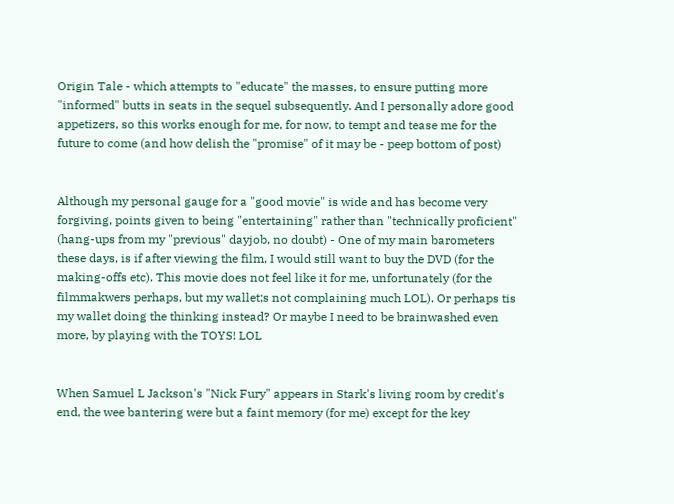Origin Tale - which attempts to "educate" the masses, to ensure putting more "informed" butts in seats in the sequel subsequently. And I personally adore good appetizers, so this works enough for me, for now, to tempt and tease me for the future to come (and how delish the "promise" of it may be - peep bottom of post)


Although my personal gauge for a "good movie" is wide and has become very forgiving, points given to being "entertaining" rather than "technically proficient" (hang-ups from my "previous" dayjob, no doubt) - One of my main barometers these days, is if after viewing the film, I would still want to buy the DVD (for the making-offs etc). This movie does not feel like it for me, unfortunately (for the filmmakwers perhaps, but my wallet;s not complaining much LOL). Or perhaps tis my wallet doing the thinking instead? Or maybe I need to be brainwashed even more, by playing with the TOYS! LOL


When Samuel L Jackson's "Nick Fury" appears in Stark's living room by credit's end, the wee bantering were but a faint memory (for me) except for the key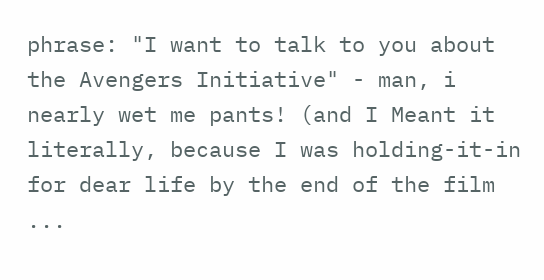phrase: "I want to talk to you about the Avengers Initiative" - man, i nearly wet me pants! (and I Meant it literally, because I was holding-it-in for dear life by the end of the film ...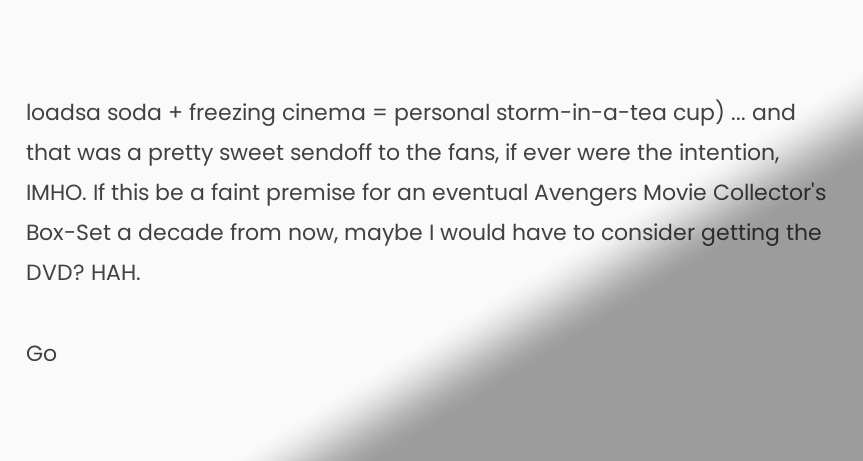loadsa soda + freezing cinema = personal storm-in-a-tea cup) ... and that was a pretty sweet sendoff to the fans, if ever were the intention, IMHO. If this be a faint premise for an eventual Avengers Movie Collector's Box-Set a decade from now, maybe I would have to consider getting the DVD? HAH.

Go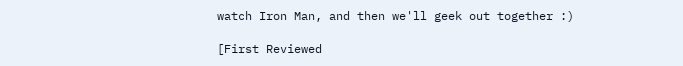watch Iron Man, and then we'll geek out together :)

[First Reviewed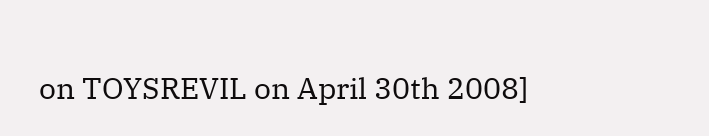on TOYSREVIL on April 30th 2008]